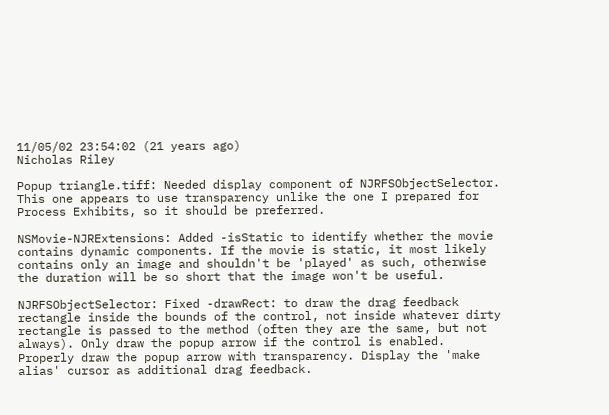11/05/02 23:54:02 (21 years ago)
Nicholas Riley

Popup triangle.tiff: Needed display component of NJRFSObjectSelector.
This one appears to use transparency unlike the one I prepared for
Process Exhibits, so it should be preferred.

NSMovie-NJRExtensions: Added -isStatic to identify whether the movie
contains dynamic components. If the movie is static, it most likely
contains only an image and shouldn't be 'played' as such, otherwise
the duration will be so short that the image won't be useful.

NJRFSObjectSelector: Fixed -drawRect: to draw the drag feedback
rectangle inside the bounds of the control, not inside whatever dirty
rectangle is passed to the method (often they are the same, but not
always). Only draw the popup arrow if the control is enabled.
Properly draw the popup arrow with transparency. Display the 'make
alias' cursor as additional drag feedback.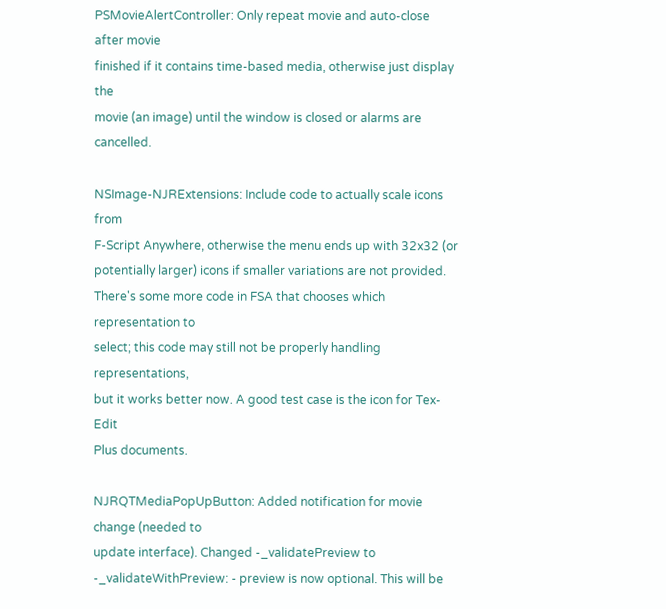PSMovieAlertController: Only repeat movie and auto-close after movie
finished if it contains time-based media, otherwise just display the
movie (an image) until the window is closed or alarms are cancelled.

NSImage-NJRExtensions: Include code to actually scale icons from
F-Script Anywhere, otherwise the menu ends up with 32x32 (or
potentially larger) icons if smaller variations are not provided.
There's some more code in FSA that chooses which representation to
select; this code may still not be properly handling representations,
but it works better now. A good test case is the icon for Tex-Edit
Plus documents.

NJRQTMediaPopUpButton: Added notification for movie change (needed to
update interface). Changed -_validatePreview to
-_validateWithPreview: - preview is now optional. This will be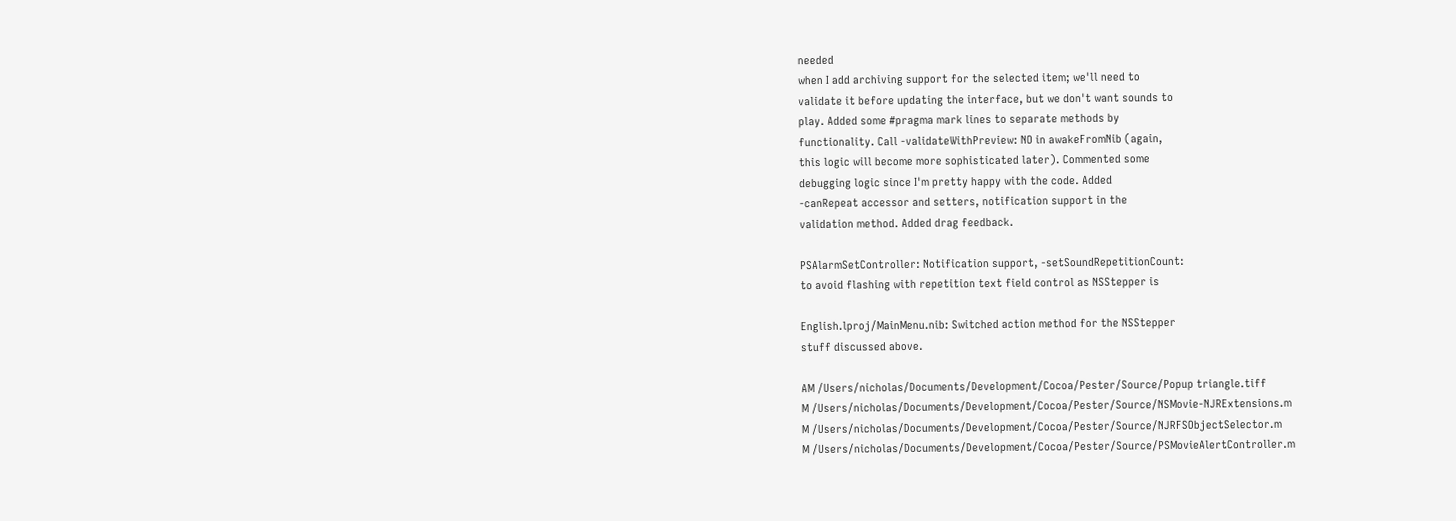needed
when I add archiving support for the selected item; we'll need to
validate it before updating the interface, but we don't want sounds to
play. Added some #pragma mark lines to separate methods by
functionality. Call -validateWithPreview: NO in awakeFromNib (again,
this logic will become more sophisticated later). Commented some
debugging logic since I'm pretty happy with the code. Added
-canRepeat accessor and setters, notification support in the
validation method. Added drag feedback.

PSAlarmSetController: Notification support, -setSoundRepetitionCount:
to avoid flashing with repetition text field control as NSStepper is

English.lproj/MainMenu.nib: Switched action method for the NSStepper
stuff discussed above.

AM /Users/nicholas/Documents/Development/Cocoa/Pester/Source/Popup triangle.tiff
M /Users/nicholas/Documents/Development/Cocoa/Pester/Source/NSMovie-NJRExtensions.m
M /Users/nicholas/Documents/Development/Cocoa/Pester/Source/NJRFSObjectSelector.m
M /Users/nicholas/Documents/Development/Cocoa/Pester/Source/PSMovieAlertController.m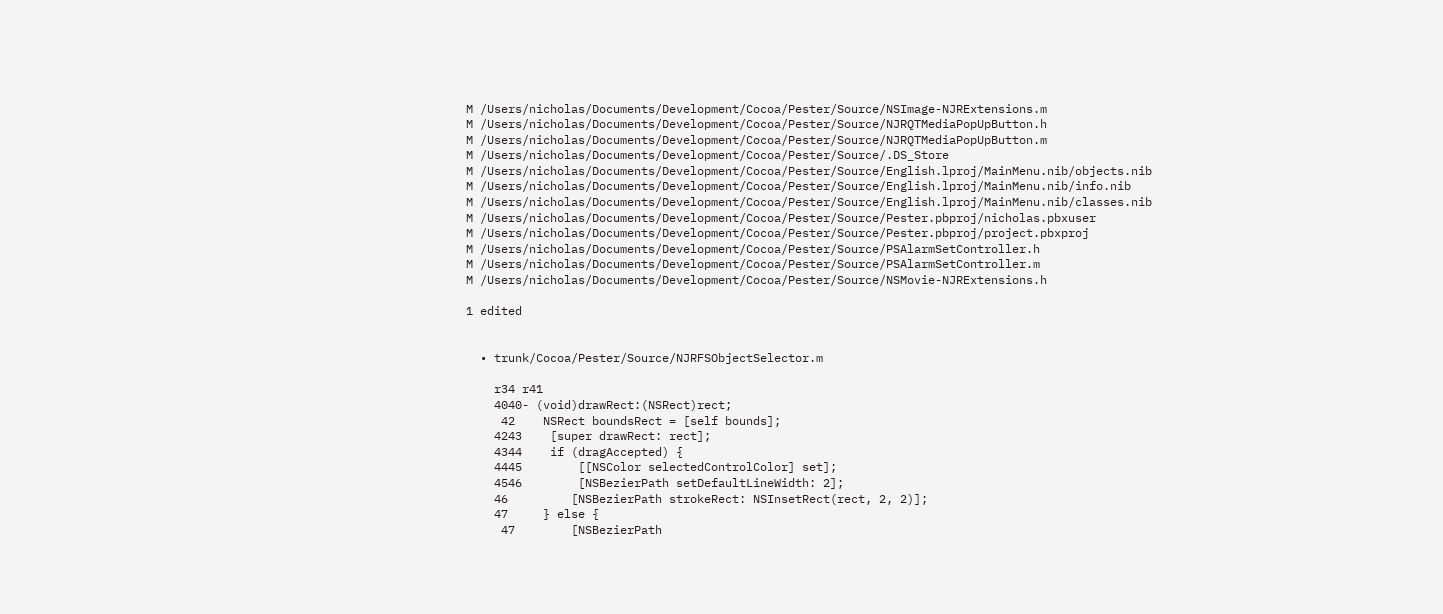M /Users/nicholas/Documents/Development/Cocoa/Pester/Source/NSImage-NJRExtensions.m
M /Users/nicholas/Documents/Development/Cocoa/Pester/Source/NJRQTMediaPopUpButton.h
M /Users/nicholas/Documents/Development/Cocoa/Pester/Source/NJRQTMediaPopUpButton.m
M /Users/nicholas/Documents/Development/Cocoa/Pester/Source/.DS_Store
M /Users/nicholas/Documents/Development/Cocoa/Pester/Source/English.lproj/MainMenu.nib/objects.nib
M /Users/nicholas/Documents/Development/Cocoa/Pester/Source/English.lproj/MainMenu.nib/info.nib
M /Users/nicholas/Documents/Development/Cocoa/Pester/Source/English.lproj/MainMenu.nib/classes.nib
M /Users/nicholas/Documents/Development/Cocoa/Pester/Source/Pester.pbproj/nicholas.pbxuser
M /Users/nicholas/Documents/Development/Cocoa/Pester/Source/Pester.pbproj/project.pbxproj
M /Users/nicholas/Documents/Development/Cocoa/Pester/Source/PSAlarmSetController.h
M /Users/nicholas/Documents/Development/Cocoa/Pester/Source/PSAlarmSetController.m
M /Users/nicholas/Documents/Development/Cocoa/Pester/Source/NSMovie-NJRExtensions.h

1 edited


  • trunk/Cocoa/Pester/Source/NJRFSObjectSelector.m

    r34 r41
    4040- (void)drawRect:(NSRect)rect;
     42    NSRect boundsRect = [self bounds];
    4243    [super drawRect: rect];
    4344    if (dragAccepted) {
    4445        [[NSColor selectedControlColor] set];
    4546        [NSBezierPath setDefaultLineWidth: 2];
    46         [NSBezierPath strokeRect: NSInsetRect(rect, 2, 2)];
    47     } else {
     47        [NSBezierPath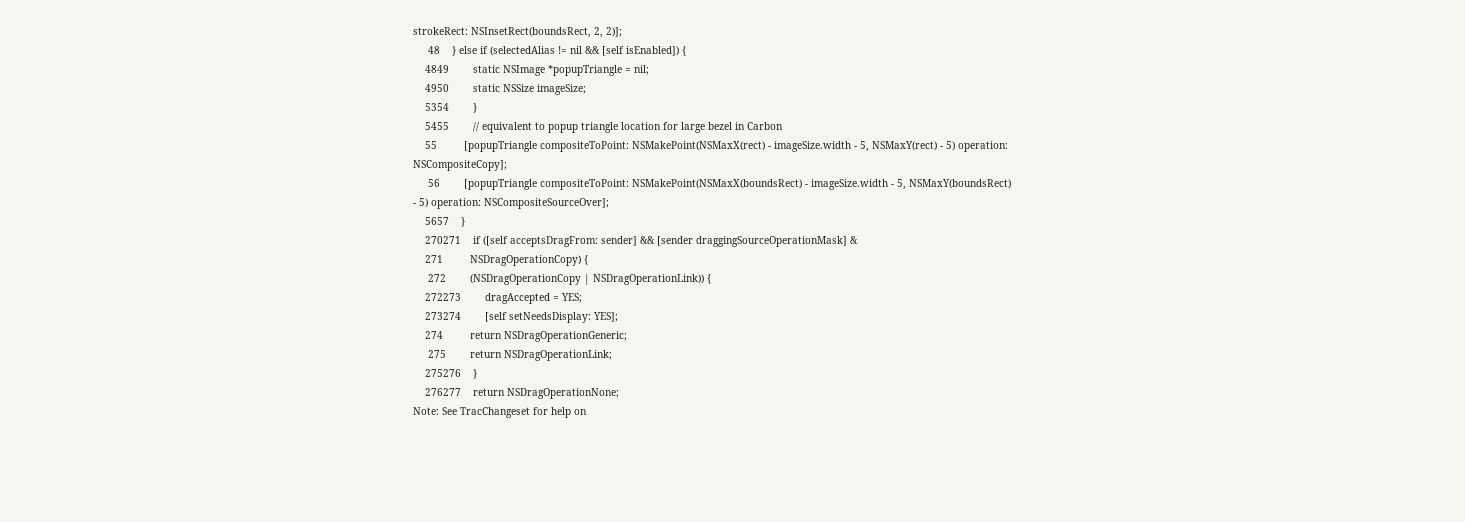strokeRect: NSInsetRect(boundsRect, 2, 2)];
     48    } else if (selectedAlias != nil && [self isEnabled]) {
    4849        static NSImage *popupTriangle = nil;
    4950        static NSSize imageSize;
    5354        }
    5455        // equivalent to popup triangle location for large bezel in Carbon
    55         [popupTriangle compositeToPoint: NSMakePoint(NSMaxX(rect) - imageSize.width - 5, NSMaxY(rect) - 5) operation: NSCompositeCopy];
     56        [popupTriangle compositeToPoint: NSMakePoint(NSMaxX(boundsRect) - imageSize.width - 5, NSMaxY(boundsRect) - 5) operation: NSCompositeSourceOver];
    5657    }
    270271    if ([self acceptsDragFrom: sender] && [sender draggingSourceOperationMask] &
    271         NSDragOperationCopy) {
     272        (NSDragOperationCopy | NSDragOperationLink)) {
    272273        dragAccepted = YES;
    273274        [self setNeedsDisplay: YES];
    274         return NSDragOperationGeneric;
     275        return NSDragOperationLink;
    275276    }
    276277    return NSDragOperationNone;
Note: See TracChangeset for help on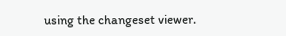using the changeset viewer.